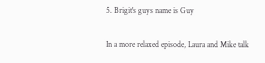5. Brigit's guys name is Guy

In a more relaxed episode, Laura and Mike talk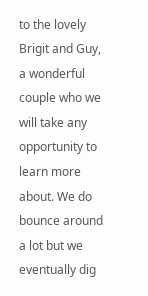to the lovely Brigit and Guy, a wonderful couple who we will take any opportunity to learn more about. We do bounce around a lot but we eventually dig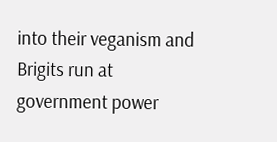into their veganism and Brigits run at government power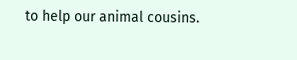to help our animal cousins.